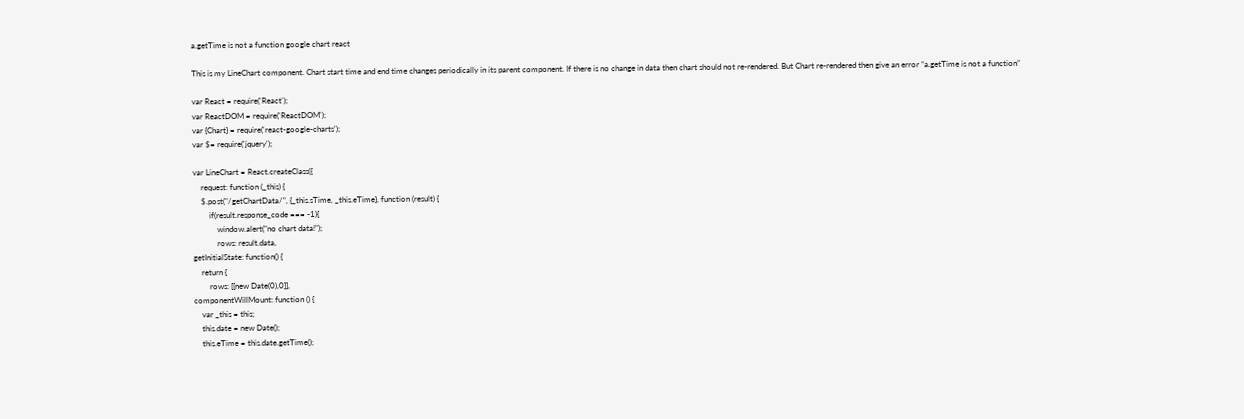a.getTime is not a function google chart react

This is my LineChart component. Chart start time and end time changes periodically in its parent component. If there is no change in data then chart should not re-rendered. But Chart re-rendered then give an error “a.getTime is not a function”

var React = require('React');
var ReactDOM = require('ReactDOM');
var {Chart} = require('react-google-charts');
var $= require('jquery');

var LineChart = React.createClass({
    request: function (_this) {
    $.post("/getChartData/", {_this.sTime, _this.eTime}, function (result) {
        if(result.response_code === -1){
            window.alert("no chart data!");
            rows: result.data,
getInitialState: function() {
    return {
        rows: [[new Date(0),0]],
componentWillMount: function () {
    var _this = this;
    this.date = new Date();
    this.eTime = this.date.getTime();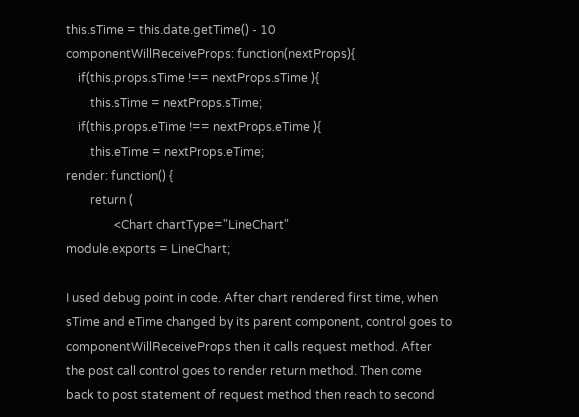this.sTime = this.date.getTime() - 10
componentWillReceiveProps: function(nextProps){
    if(this.props.sTime !== nextProps.sTime ){
        this.sTime = nextProps.sTime;
    if(this.props.eTime !== nextProps.eTime ){
        this.eTime = nextProps.eTime;
render: function() {
        return (
                <Chart chartType="LineChart"
module.exports = LineChart;

I used debug point in code. After chart rendered first time, when sTime and eTime changed by its parent component, control goes to componentWillReceiveProps then it calls request method. After the post call control goes to render return method. Then come back to post statement of request method then reach to second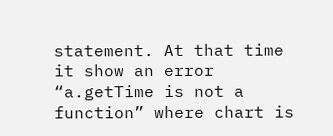statement. At that time it show an error “a.getTime is not a function” where chart is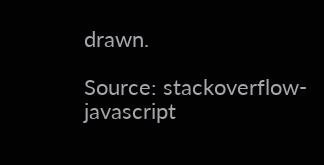drawn.

Source: stackoverflow-javascript